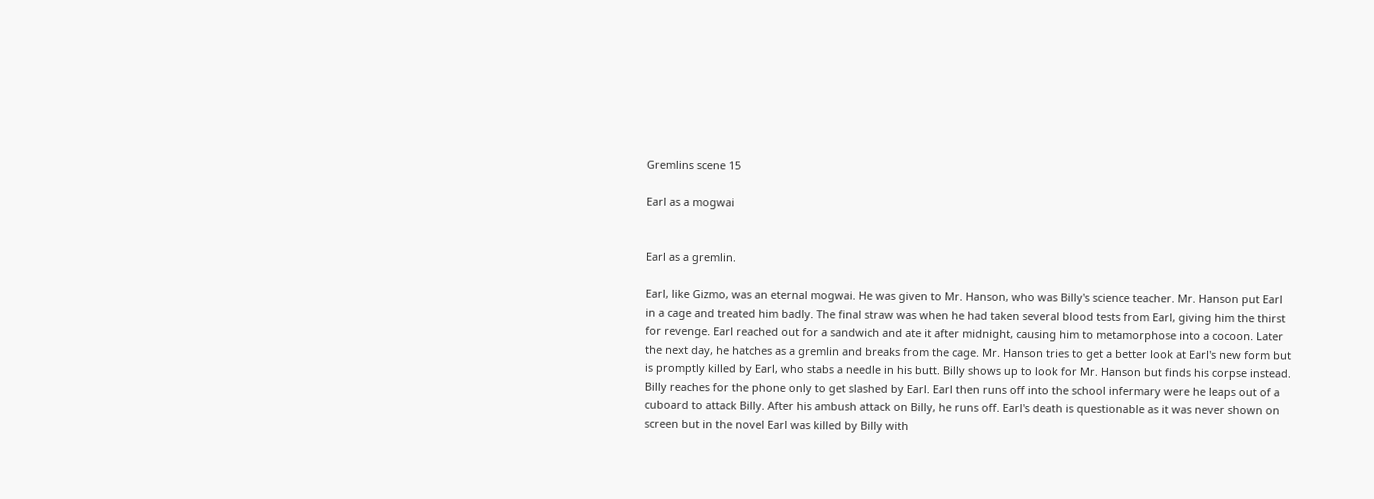Gremlins scene 15

Earl as a mogwai


Earl as a gremlin.

Earl, like Gizmo, was an eternal mogwai. He was given to Mr. Hanson, who was Billy's science teacher. Mr. Hanson put Earl in a cage and treated him badly. The final straw was when he had taken several blood tests from Earl, giving him the thirst for revenge. Earl reached out for a sandwich and ate it after midnight, causing him to metamorphose into a cocoon. Later the next day, he hatches as a gremlin and breaks from the cage. Mr. Hanson tries to get a better look at Earl's new form but is promptly killed by Earl, who stabs a needle in his butt. Billy shows up to look for Mr. Hanson but finds his corpse instead. Billy reaches for the phone only to get slashed by Earl. Earl then runs off into the school infermary were he leaps out of a cuboard to attack Billy. After his ambush attack on Billy, he runs off. Earl's death is questionable as it was never shown on screen but in the novel Earl was killed by Billy with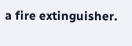a fire extinguisher.